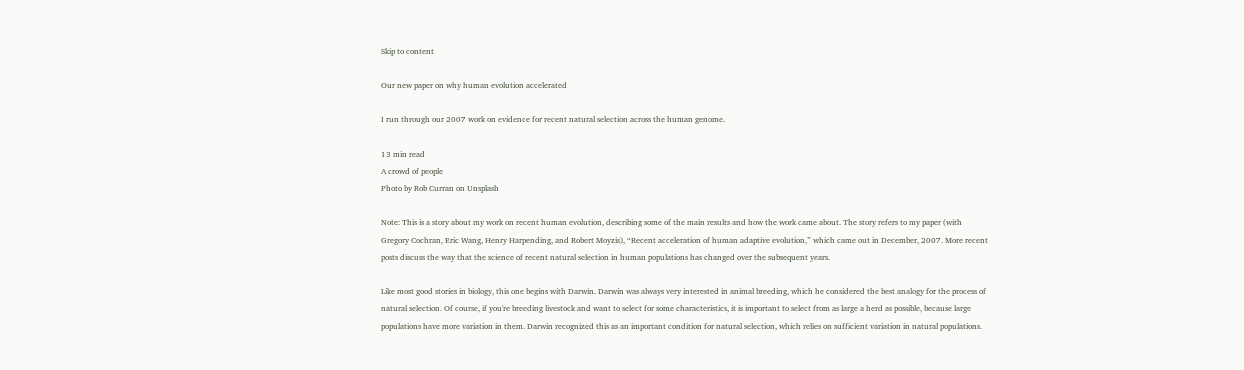Skip to content

Our new paper on why human evolution accelerated

I run through our 2007 work on evidence for recent natural selection across the human genome.

13 min read
A crowd of people
Photo by Rob Curran on Unsplash

Note: This is a story about my work on recent human evolution, describing some of the main results and how the work came about. The story refers to my paper (with Gregory Cochran, Eric Wang, Henry Harpending, and Robert Moyzis), “Recent acceleration of human adaptive evolution,” which came out in December, 2007. More recent posts discuss the way that the science of recent natural selection in human populations has changed over the subsequent years.

Like most good stories in biology, this one begins with Darwin. Darwin was always very interested in animal breeding, which he considered the best analogy for the process of natural selection. Of course, if you're breeding livestock and want to select for some characteristics, it is important to select from as large a herd as possible, because large populations have more variation in them. Darwin recognized this as an important condition for natural selection, which relies on sufficient variation in natural populations.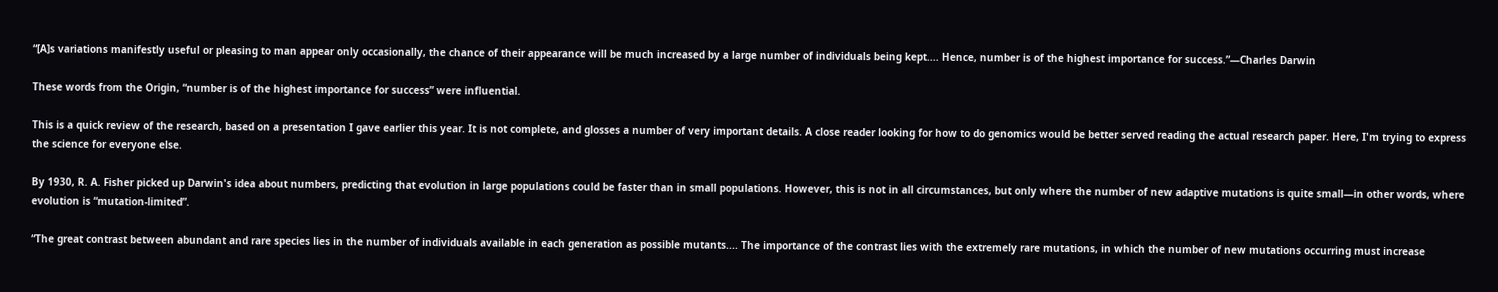“[A]s variations manifestly useful or pleasing to man appear only occasionally, the chance of their appearance will be much increased by a large number of individuals being kept.... Hence, number is of the highest importance for success.”—Charles Darwin

These words from the Origin, “number is of the highest importance for success” were influential.

This is a quick review of the research, based on a presentation I gave earlier this year. It is not complete, and glosses a number of very important details. A close reader looking for how to do genomics would be better served reading the actual research paper. Here, I'm trying to express the science for everyone else.

By 1930, R. A. Fisher picked up Darwin's idea about numbers, predicting that evolution in large populations could be faster than in small populations. However, this is not in all circumstances, but only where the number of new adaptive mutations is quite small—in other words, where evolution is “mutation-limited”.

“The great contrast between abundant and rare species lies in the number of individuals available in each generation as possible mutants.... The importance of the contrast lies with the extremely rare mutations, in which the number of new mutations occurring must increase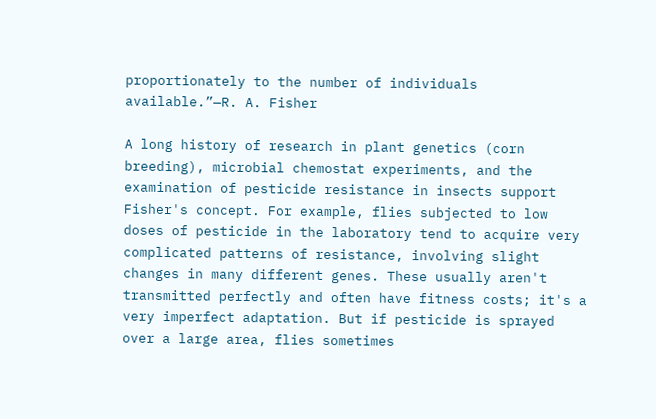proportionately to the number of individuals available.”—R. A. Fisher

A long history of research in plant genetics (corn breeding), microbial chemostat experiments, and the examination of pesticide resistance in insects support Fisher's concept. For example, flies subjected to low doses of pesticide in the laboratory tend to acquire very complicated patterns of resistance, involving slight changes in many different genes. These usually aren't transmitted perfectly and often have fitness costs; it's a very imperfect adaptation. But if pesticide is sprayed over a large area, flies sometimes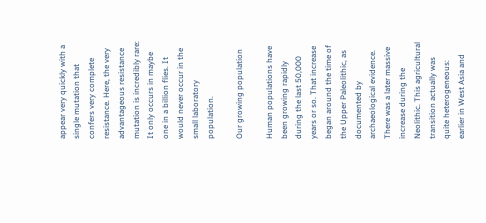appear very quickly with a single mutation that confers very complete resistance. Here, the very advantageous resistance mutation is incredibly rare: It only occurs in maybe one in a billion flies. It would never occur in the small laboratory population.

Our growing population

Human populations have been growing rapidly during the last 50,000 years or so. That increase began around the time of the Upper Paleolithic, as documented by archaeological evidence. There was a later massive increase during the Neolithic. This agricultural transition actually was quite heterogeneous: earlier in West Asia and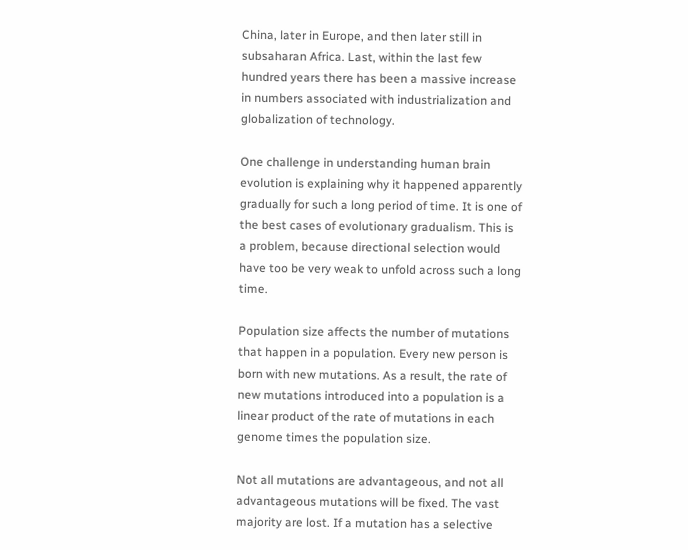China, later in Europe, and then later still in subsaharan Africa. Last, within the last few hundred years there has been a massive increase in numbers associated with industrialization and globalization of technology.

One challenge in understanding human brain evolution is explaining why it happened apparently gradually for such a long period of time. It is one of the best cases of evolutionary gradualism. This is a problem, because directional selection would have too be very weak to unfold across such a long time.

Population size affects the number of mutations that happen in a population. Every new person is born with new mutations. As a result, the rate of new mutations introduced into a population is a linear product of the rate of mutations in each genome times the population size.

Not all mutations are advantageous, and not all advantageous mutations will be fixed. The vast majority are lost. If a mutation has a selective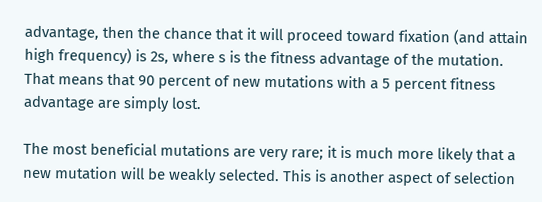advantage, then the chance that it will proceed toward fixation (and attain high frequency) is 2s, where s is the fitness advantage of the mutation. That means that 90 percent of new mutations with a 5 percent fitness advantage are simply lost.

The most beneficial mutations are very rare; it is much more likely that a new mutation will be weakly selected. This is another aspect of selection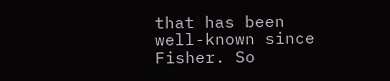that has been well-known since Fisher. So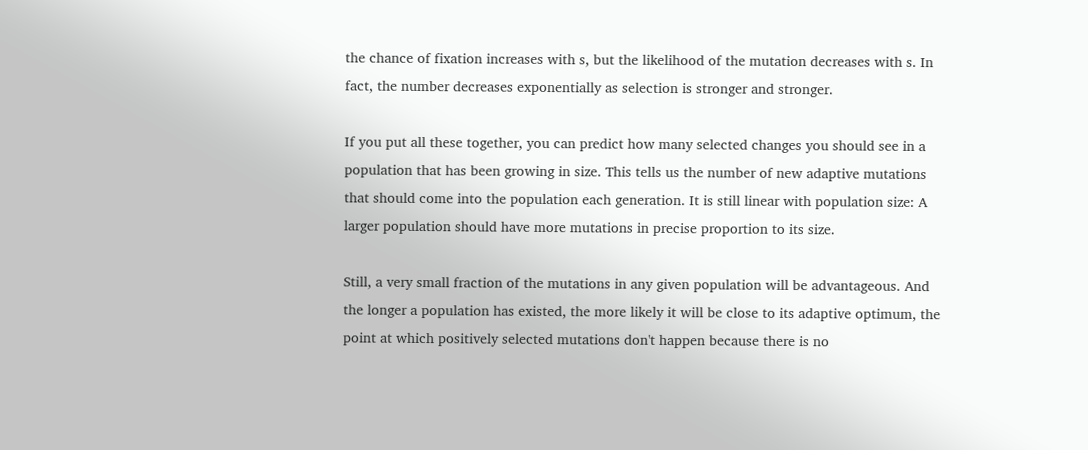the chance of fixation increases with s, but the likelihood of the mutation decreases with s. In fact, the number decreases exponentially as selection is stronger and stronger.

If you put all these together, you can predict how many selected changes you should see in a population that has been growing in size. This tells us the number of new adaptive mutations that should come into the population each generation. It is still linear with population size: A larger population should have more mutations in precise proportion to its size.

Still, a very small fraction of the mutations in any given population will be advantageous. And the longer a population has existed, the more likely it will be close to its adaptive optimum, the point at which positively selected mutations don't happen because there is no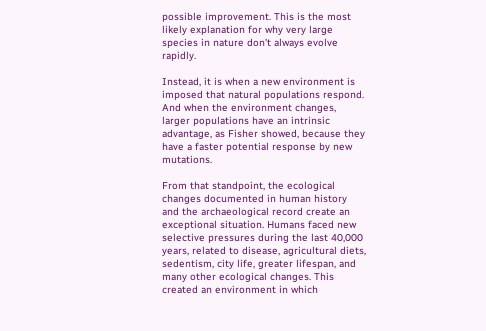possible improvement. This is the most likely explanation for why very large species in nature don't always evolve rapidly.

Instead, it is when a new environment is imposed that natural populations respond. And when the environment changes, larger populations have an intrinsic advantage, as Fisher showed, because they have a faster potential response by new mutations.

From that standpoint, the ecological changes documented in human history and the archaeological record create an exceptional situation. Humans faced new selective pressures during the last 40,000 years, related to disease, agricultural diets, sedentism, city life, greater lifespan, and many other ecological changes. This created an environment in which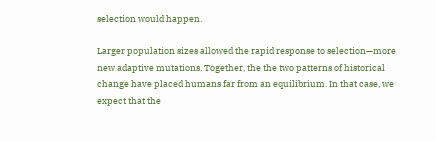selection would happen.

Larger population sizes allowed the rapid response to selection—more new adaptive mutations. Together, the the two patterns of historical change have placed humans far from an equilibrium. In that case, we expect that the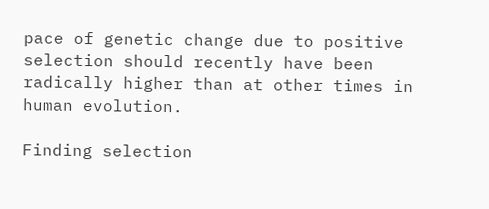pace of genetic change due to positive selection should recently have been radically higher than at other times in human evolution.

Finding selection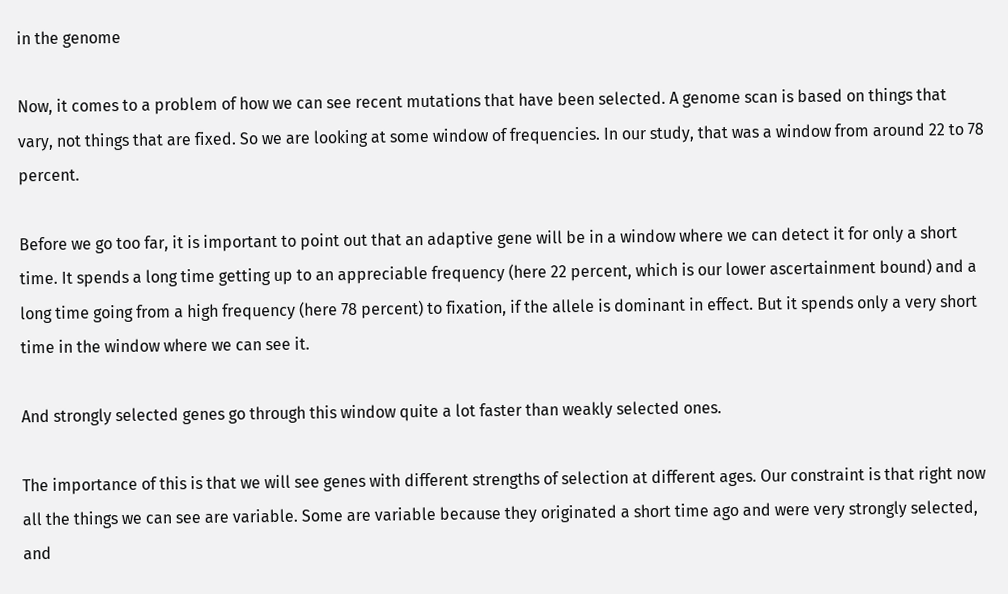in the genome

Now, it comes to a problem of how we can see recent mutations that have been selected. A genome scan is based on things that vary, not things that are fixed. So we are looking at some window of frequencies. In our study, that was a window from around 22 to 78 percent.

Before we go too far, it is important to point out that an adaptive gene will be in a window where we can detect it for only a short time. It spends a long time getting up to an appreciable frequency (here 22 percent, which is our lower ascertainment bound) and a long time going from a high frequency (here 78 percent) to fixation, if the allele is dominant in effect. But it spends only a very short time in the window where we can see it.

And strongly selected genes go through this window quite a lot faster than weakly selected ones.

The importance of this is that we will see genes with different strengths of selection at different ages. Our constraint is that right now all the things we can see are variable. Some are variable because they originated a short time ago and were very strongly selected, and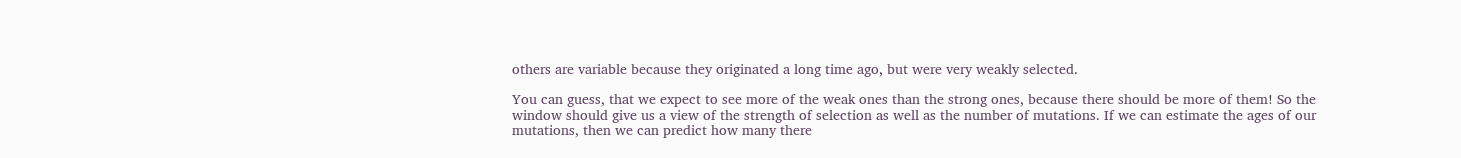others are variable because they originated a long time ago, but were very weakly selected.

You can guess, that we expect to see more of the weak ones than the strong ones, because there should be more of them! So the window should give us a view of the strength of selection as well as the number of mutations. If we can estimate the ages of our mutations, then we can predict how many there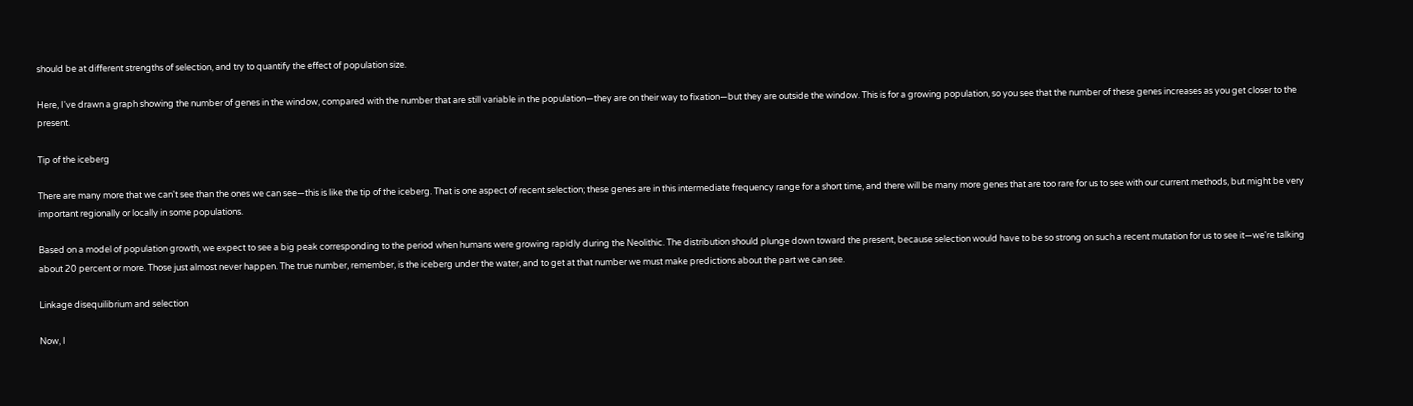should be at different strengths of selection, and try to quantify the effect of population size.

Here, I've drawn a graph showing the number of genes in the window, compared with the number that are still variable in the population—they are on their way to fixation—but they are outside the window. This is for a growing population, so you see that the number of these genes increases as you get closer to the present.

Tip of the iceberg

There are many more that we can't see than the ones we can see—this is like the tip of the iceberg. That is one aspect of recent selection; these genes are in this intermediate frequency range for a short time, and there will be many more genes that are too rare for us to see with our current methods, but might be very important regionally or locally in some populations.

Based on a model of population growth, we expect to see a big peak corresponding to the period when humans were growing rapidly during the Neolithic. The distribution should plunge down toward the present, because selection would have to be so strong on such a recent mutation for us to see it—we're talking about 20 percent or more. Those just almost never happen. The true number, remember, is the iceberg under the water, and to get at that number we must make predictions about the part we can see.

Linkage disequilibrium and selection

Now, I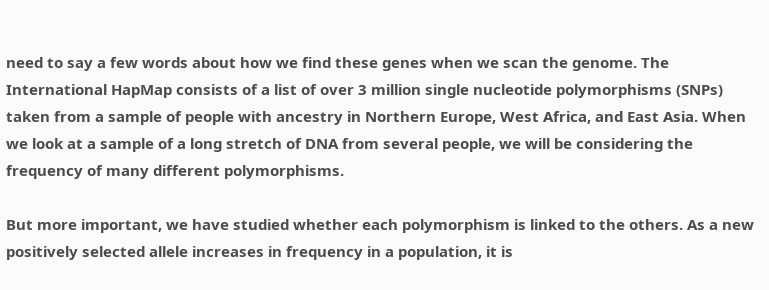need to say a few words about how we find these genes when we scan the genome. The International HapMap consists of a list of over 3 million single nucleotide polymorphisms (SNPs) taken from a sample of people with ancestry in Northern Europe, West Africa, and East Asia. When we look at a sample of a long stretch of DNA from several people, we will be considering the frequency of many different polymorphisms.

But more important, we have studied whether each polymorphism is linked to the others. As a new positively selected allele increases in frequency in a population, it is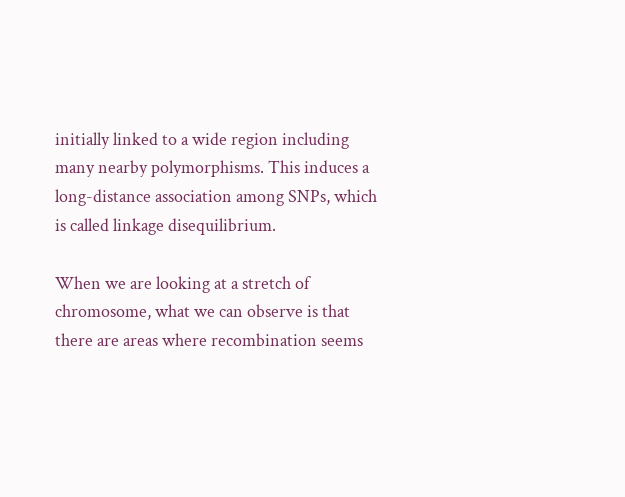initially linked to a wide region including many nearby polymorphisms. This induces a long-distance association among SNPs, which is called linkage disequilibrium.

When we are looking at a stretch of chromosome, what we can observe is that there are areas where recombination seems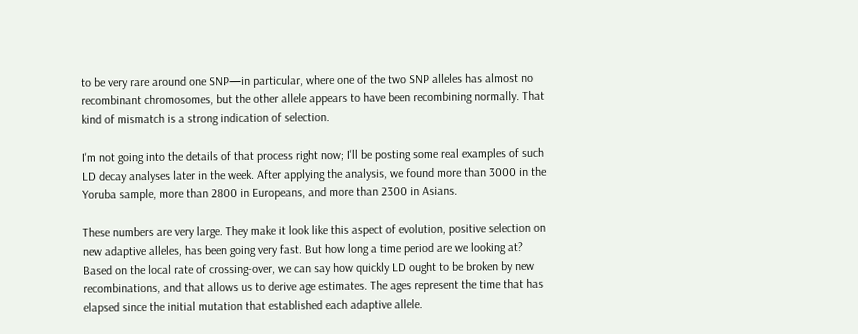to be very rare around one SNP—in particular, where one of the two SNP alleles has almost no recombinant chromosomes, but the other allele appears to have been recombining normally. That kind of mismatch is a strong indication of selection.

I'm not going into the details of that process right now; I'll be posting some real examples of such LD decay analyses later in the week. After applying the analysis, we found more than 3000 in the Yoruba sample, more than 2800 in Europeans, and more than 2300 in Asians.

These numbers are very large. They make it look like this aspect of evolution, positive selection on new adaptive alleles, has been going very fast. But how long a time period are we looking at? Based on the local rate of crossing-over, we can say how quickly LD ought to be broken by new recombinations, and that allows us to derive age estimates. The ages represent the time that has elapsed since the initial mutation that established each adaptive allele.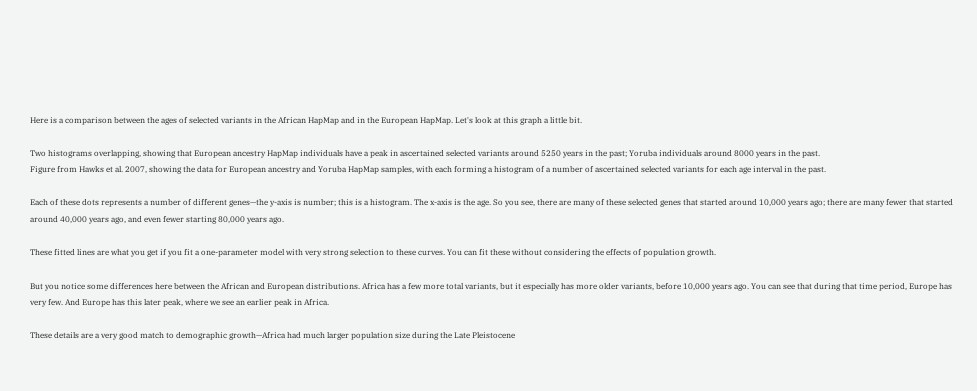Here is a comparison between the ages of selected variants in the African HapMap and in the European HapMap. Let's look at this graph a little bit.

Two histograms overlapping, showing that European ancestry HapMap individuals have a peak in ascertained selected variants around 5250 years in the past; Yoruba individuals around 8000 years in the past.
Figure from Hawks et al. 2007, showing the data for European ancestry and Yoruba HapMap samples, with each forming a histogram of a number of ascertained selected variants for each age interval in the past.

Each of these dots represents a number of different genes—the y-axis is number; this is a histogram. The x-axis is the age. So you see, there are many of these selected genes that started around 10,000 years ago; there are many fewer that started around 40,000 years ago, and even fewer starting 80,000 years ago.

These fitted lines are what you get if you fit a one-parameter model with very strong selection to these curves. You can fit these without considering the effects of population growth.

But you notice some differences here between the African and European distributions. Africa has a few more total variants, but it especially has more older variants, before 10,000 years ago. You can see that during that time period, Europe has very few. And Europe has this later peak, where we see an earlier peak in Africa.

These details are a very good match to demographic growth—Africa had much larger population size during the Late Pleistocene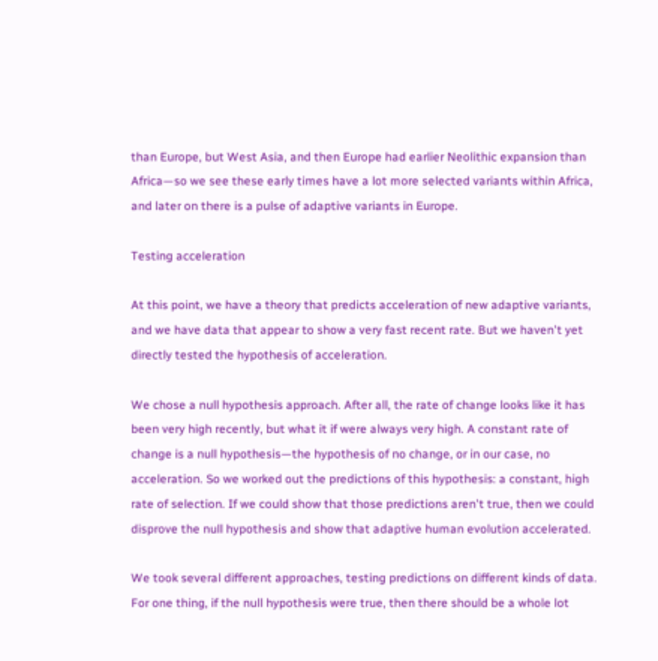than Europe, but West Asia, and then Europe had earlier Neolithic expansion than Africa—so we see these early times have a lot more selected variants within Africa, and later on there is a pulse of adaptive variants in Europe.

Testing acceleration

At this point, we have a theory that predicts acceleration of new adaptive variants, and we have data that appear to show a very fast recent rate. But we haven't yet directly tested the hypothesis of acceleration.

We chose a null hypothesis approach. After all, the rate of change looks like it has been very high recently, but what it if were always very high. A constant rate of change is a null hypothesis—the hypothesis of no change, or in our case, no acceleration. So we worked out the predictions of this hypothesis: a constant, high rate of selection. If we could show that those predictions aren't true, then we could disprove the null hypothesis and show that adaptive human evolution accelerated.

We took several different approaches, testing predictions on different kinds of data. For one thing, if the null hypothesis were true, then there should be a whole lot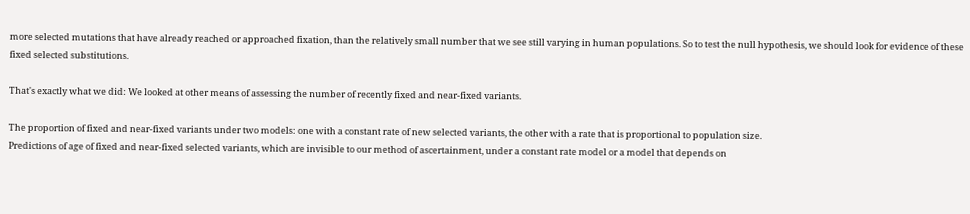more selected mutations that have already reached or approached fixation, than the relatively small number that we see still varying in human populations. So to test the null hypothesis, we should look for evidence of these fixed selected substitutions.

That's exactly what we did: We looked at other means of assessing the number of recently fixed and near-fixed variants.

The proportion of fixed and near-fixed variants under two models: one with a constant rate of new selected variants, the other with a rate that is proportional to population size.
Predictions of age of fixed and near-fixed selected variants, which are invisible to our method of ascertainment, under a constant rate model or a model that depends on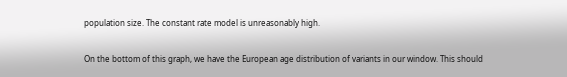population size. The constant rate model is unreasonably high.

On the bottom of this graph, we have the European age distribution of variants in our window. This should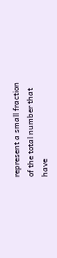represent a small fraction of the total number that have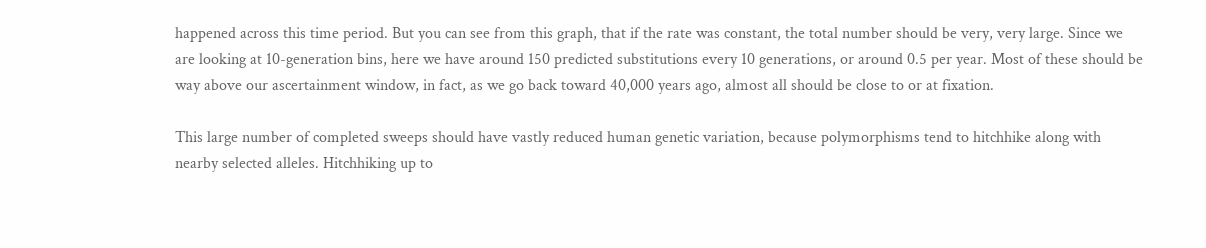happened across this time period. But you can see from this graph, that if the rate was constant, the total number should be very, very large. Since we are looking at 10-generation bins, here we have around 150 predicted substitutions every 10 generations, or around 0.5 per year. Most of these should be way above our ascertainment window, in fact, as we go back toward 40,000 years ago, almost all should be close to or at fixation.

This large number of completed sweeps should have vastly reduced human genetic variation, because polymorphisms tend to hitchhike along with nearby selected alleles. Hitchhiking up to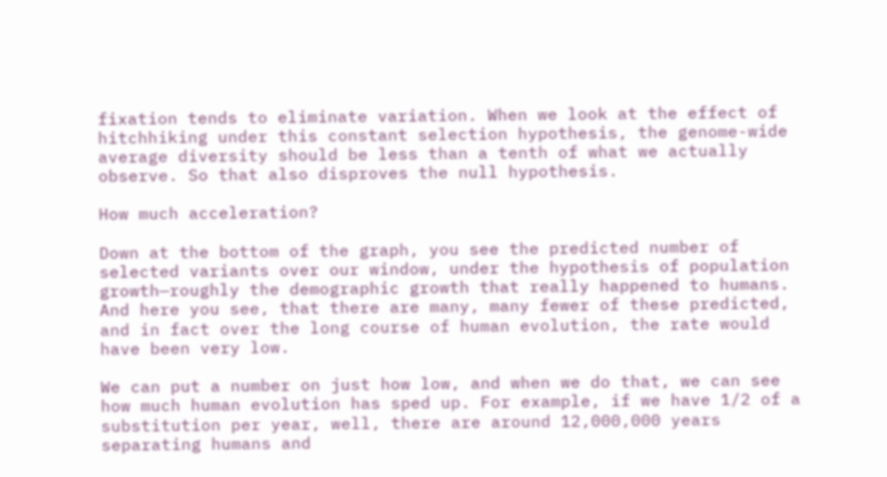fixation tends to eliminate variation. When we look at the effect of hitchhiking under this constant selection hypothesis, the genome-wide average diversity should be less than a tenth of what we actually observe. So that also disproves the null hypothesis.

How much acceleration?

Down at the bottom of the graph, you see the predicted number of selected variants over our window, under the hypothesis of population growth—roughly the demographic growth that really happened to humans. And here you see, that there are many, many fewer of these predicted, and in fact over the long course of human evolution, the rate would have been very low.

We can put a number on just how low, and when we do that, we can see how much human evolution has sped up. For example, if we have 1/2 of a substitution per year, well, there are around 12,000,000 years separating humans and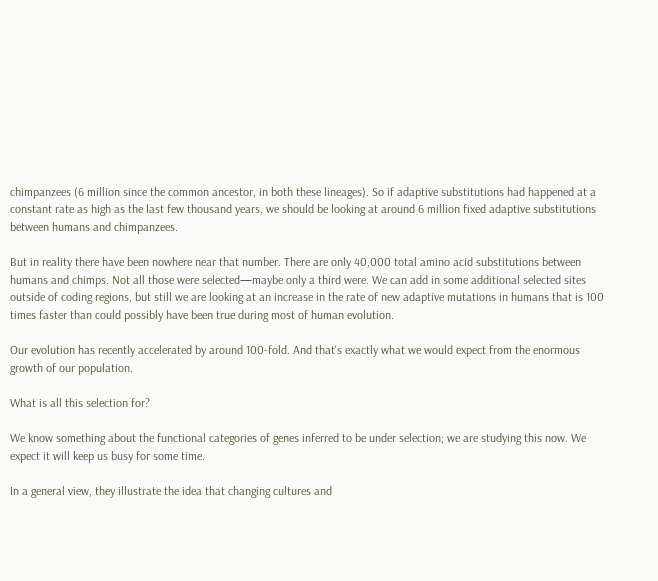chimpanzees (6 million since the common ancestor, in both these lineages). So if adaptive substitutions had happened at a constant rate as high as the last few thousand years, we should be looking at around 6 million fixed adaptive substitutions between humans and chimpanzees.

But in reality there have been nowhere near that number. There are only 40,000 total amino acid substitutions between humans and chimps. Not all those were selected—maybe only a third were. We can add in some additional selected sites outside of coding regions, but still we are looking at an increase in the rate of new adaptive mutations in humans that is 100 times faster than could possibly have been true during most of human evolution.

Our evolution has recently accelerated by around 100-fold. And that's exactly what we would expect from the enormous growth of our population.

What is all this selection for?

We know something about the functional categories of genes inferred to be under selection; we are studying this now. We expect it will keep us busy for some time.

In a general view, they illustrate the idea that changing cultures and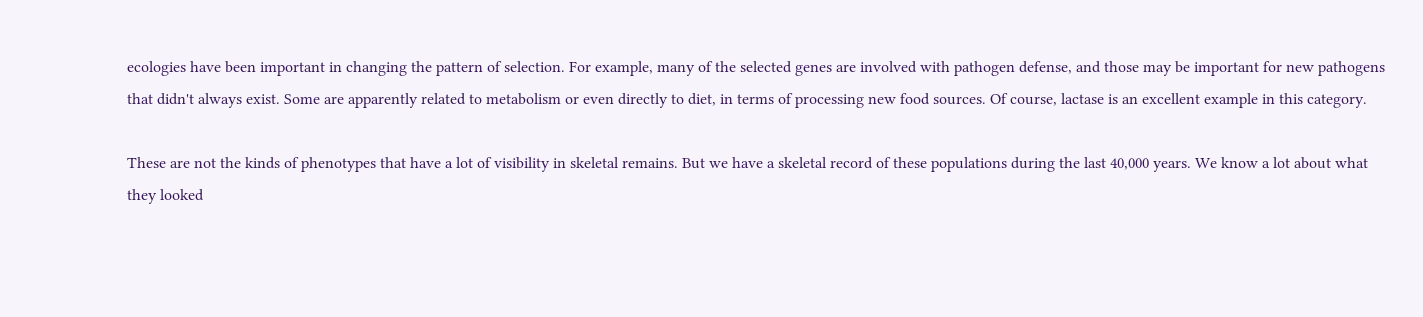ecologies have been important in changing the pattern of selection. For example, many of the selected genes are involved with pathogen defense, and those may be important for new pathogens that didn't always exist. Some are apparently related to metabolism or even directly to diet, in terms of processing new food sources. Of course, lactase is an excellent example in this category.

These are not the kinds of phenotypes that have a lot of visibility in skeletal remains. But we have a skeletal record of these populations during the last 40,000 years. We know a lot about what they looked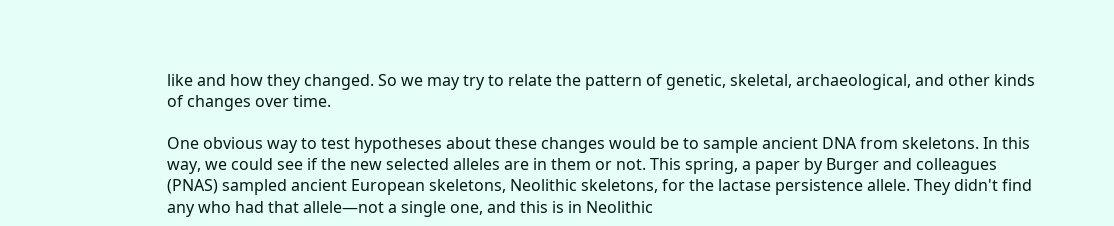like and how they changed. So we may try to relate the pattern of genetic, skeletal, archaeological, and other kinds of changes over time.

One obvious way to test hypotheses about these changes would be to sample ancient DNA from skeletons. In this way, we could see if the new selected alleles are in them or not. This spring, a paper by Burger and colleagues (PNAS) sampled ancient European skeletons, Neolithic skeletons, for the lactase persistence allele. They didn't find any who had that allele—not a single one, and this is in Neolithic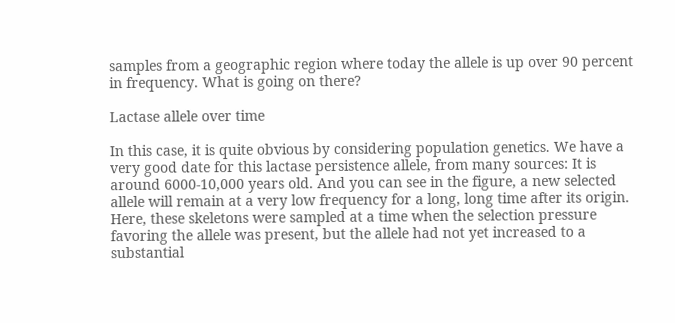samples from a geographic region where today the allele is up over 90 percent in frequency. What is going on there?

Lactase allele over time

In this case, it is quite obvious by considering population genetics. We have a very good date for this lactase persistence allele, from many sources: It is around 6000-10,000 years old. And you can see in the figure, a new selected allele will remain at a very low frequency for a long, long time after its origin. Here, these skeletons were sampled at a time when the selection pressure favoring the allele was present, but the allele had not yet increased to a substantial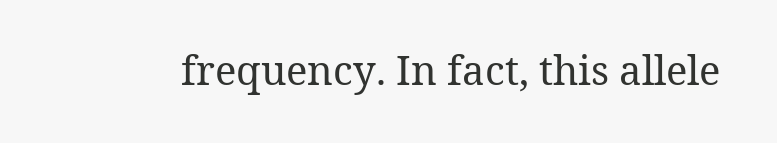frequency. In fact, this allele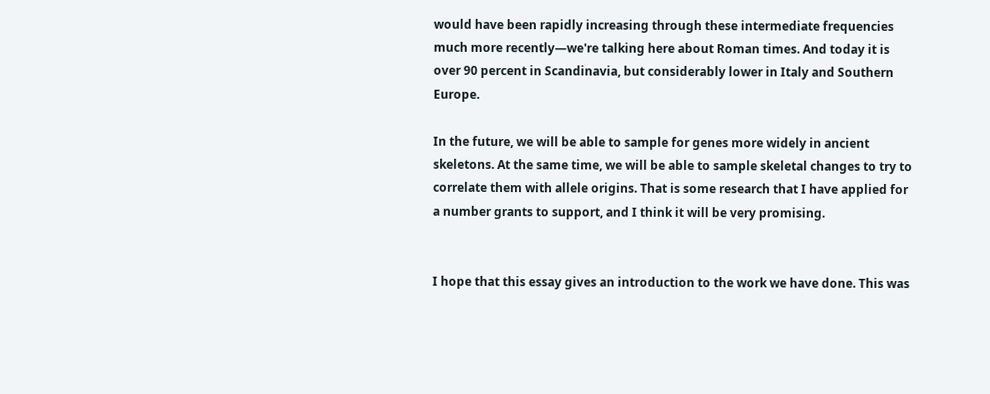would have been rapidly increasing through these intermediate frequencies much more recently—we're talking here about Roman times. And today it is over 90 percent in Scandinavia, but considerably lower in Italy and Southern Europe.

In the future, we will be able to sample for genes more widely in ancient skeletons. At the same time, we will be able to sample skeletal changes to try to correlate them with allele origins. That is some research that I have applied for a number grants to support, and I think it will be very promising.


I hope that this essay gives an introduction to the work we have done. This was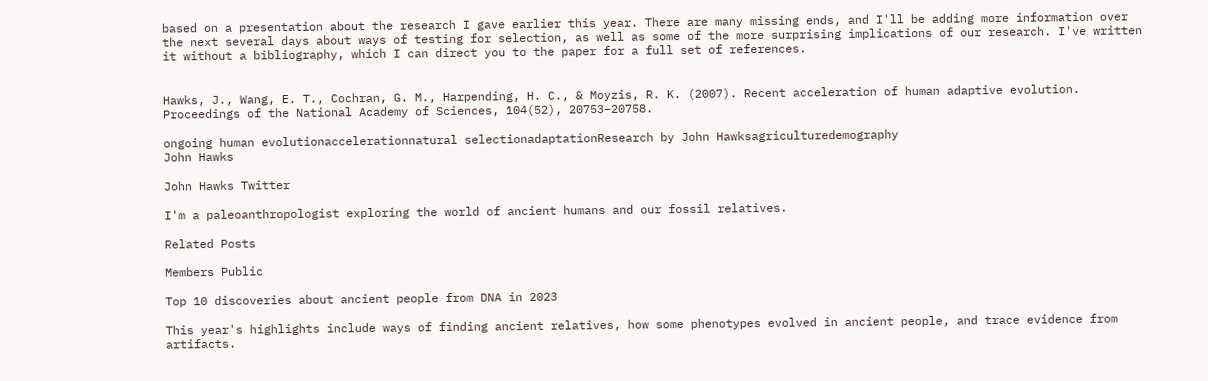based on a presentation about the research I gave earlier this year. There are many missing ends, and I'll be adding more information over the next several days about ways of testing for selection, as well as some of the more surprising implications of our research. I've written it without a bibliography, which I can direct you to the paper for a full set of references.


Hawks, J., Wang, E. T., Cochran, G. M., Harpending, H. C., & Moyzis, R. K. (2007). Recent acceleration of human adaptive evolution. Proceedings of the National Academy of Sciences, 104(52), 20753–20758.

ongoing human evolutionaccelerationnatural selectionadaptationResearch by John Hawksagriculturedemography
John Hawks

John Hawks Twitter

I'm a paleoanthropologist exploring the world of ancient humans and our fossil relatives.

Related Posts

Members Public

Top 10 discoveries about ancient people from DNA in 2023

This year's highlights include ways of finding ancient relatives, how some phenotypes evolved in ancient people, and trace evidence from artifacts.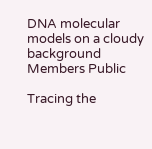DNA molecular models on a cloudy background
Members Public

Tracing the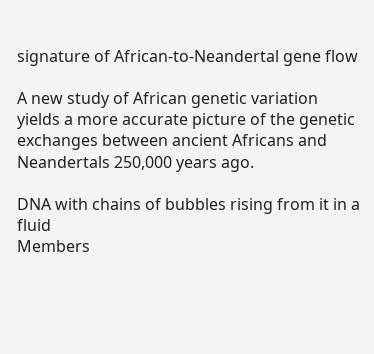signature of African-to-Neandertal gene flow

A new study of African genetic variation yields a more accurate picture of the genetic exchanges between ancient Africans and Neandertals 250,000 years ago.

DNA with chains of bubbles rising from it in a fluid
Members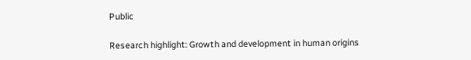Public

Research highlight: Growth and development in human origins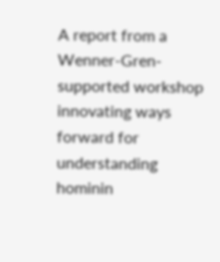A report from a Wenner-Gren-supported workshop innovating ways forward for understanding hominin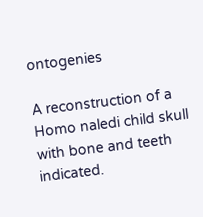ontogenies

A reconstruction of a Homo naledi child skull with bone and teeth indicated.